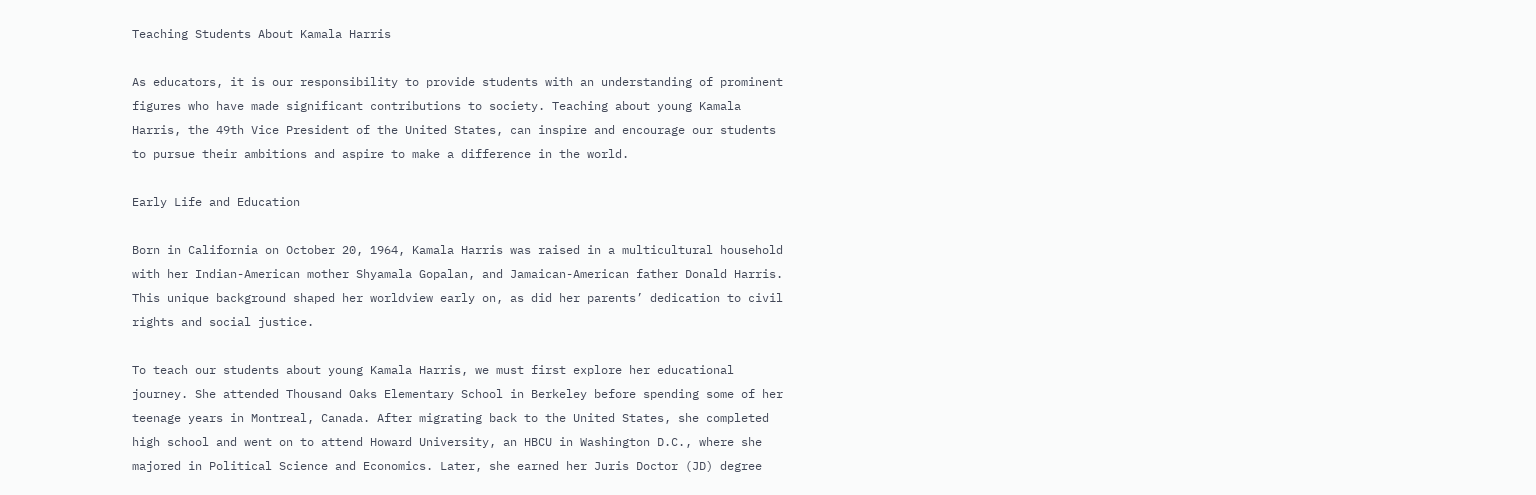Teaching Students About Kamala Harris

As educators, it is our responsibility to provide students with an understanding of prominent figures who have made significant contributions to society. Teaching about young Kamala Harris, the 49th Vice President of the United States, can inspire and encourage our students to pursue their ambitions and aspire to make a difference in the world.

Early Life and Education

Born in California on October 20, 1964, Kamala Harris was raised in a multicultural household with her Indian-American mother Shyamala Gopalan, and Jamaican-American father Donald Harris. This unique background shaped her worldview early on, as did her parents’ dedication to civil rights and social justice.

To teach our students about young Kamala Harris, we must first explore her educational journey. She attended Thousand Oaks Elementary School in Berkeley before spending some of her teenage years in Montreal, Canada. After migrating back to the United States, she completed high school and went on to attend Howard University, an HBCU in Washington D.C., where she majored in Political Science and Economics. Later, she earned her Juris Doctor (JD) degree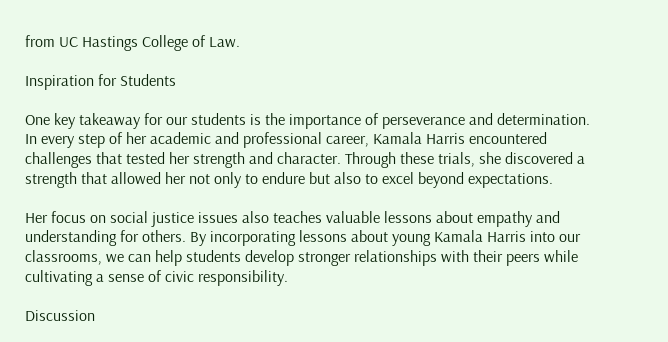from UC Hastings College of Law.

Inspiration for Students

One key takeaway for our students is the importance of perseverance and determination. In every step of her academic and professional career, Kamala Harris encountered challenges that tested her strength and character. Through these trials, she discovered a strength that allowed her not only to endure but also to excel beyond expectations.

Her focus on social justice issues also teaches valuable lessons about empathy and understanding for others. By incorporating lessons about young Kamala Harris into our classrooms, we can help students develop stronger relationships with their peers while cultivating a sense of civic responsibility.

Discussion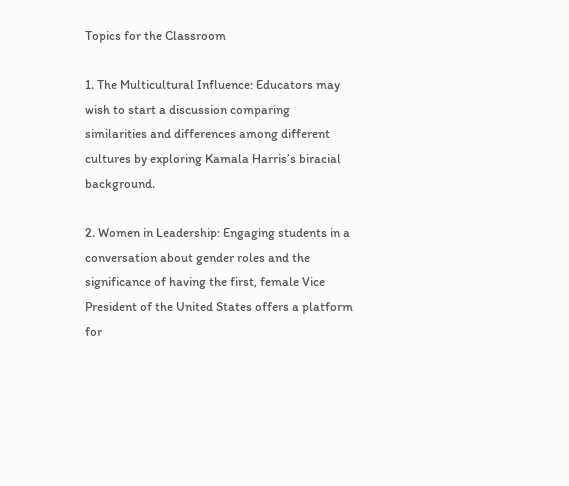Topics for the Classroom

1. The Multicultural Influence: Educators may wish to start a discussion comparing similarities and differences among different cultures by exploring Kamala Harris’s biracial background.

2. Women in Leadership: Engaging students in a conversation about gender roles and the significance of having the first, female Vice President of the United States offers a platform for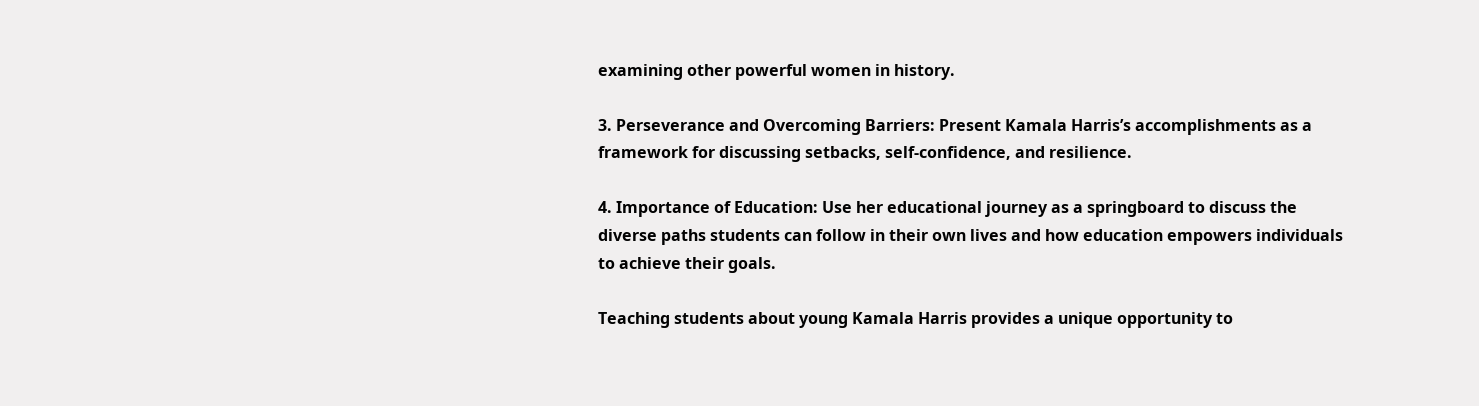examining other powerful women in history.

3. Perseverance and Overcoming Barriers: Present Kamala Harris’s accomplishments as a framework for discussing setbacks, self-confidence, and resilience.

4. Importance of Education: Use her educational journey as a springboard to discuss the diverse paths students can follow in their own lives and how education empowers individuals to achieve their goals.

Teaching students about young Kamala Harris provides a unique opportunity to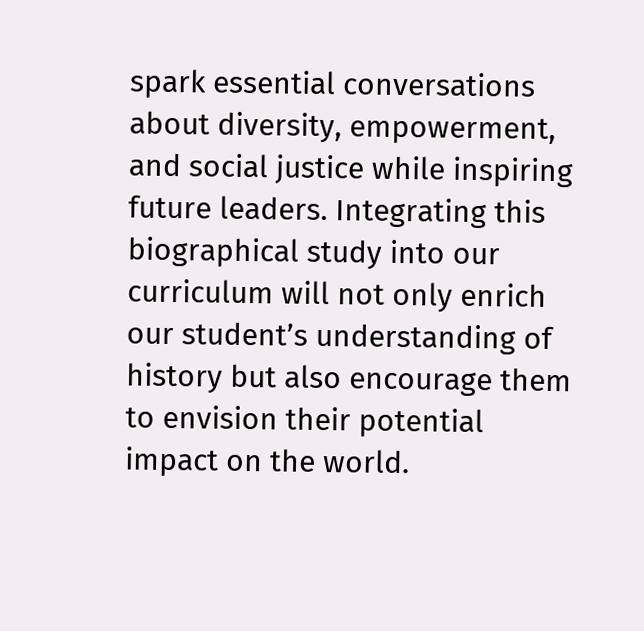spark essential conversations about diversity, empowerment, and social justice while inspiring future leaders. Integrating this biographical study into our curriculum will not only enrich our student’s understanding of history but also encourage them to envision their potential impact on the world.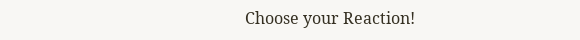Choose your Reaction!